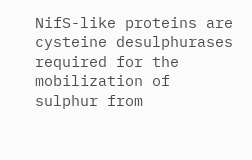NifS-like proteins are cysteine desulphurases required for the mobilization of sulphur from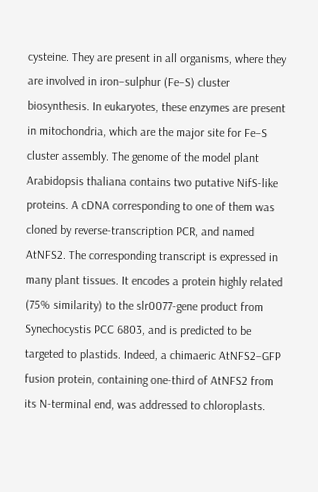cysteine. They are present in all organisms, where they are involved in iron–sulphur (Fe–S) cluster biosynthesis. In eukaryotes, these enzymes are present in mitochondria, which are the major site for Fe–S cluster assembly. The genome of the model plant Arabidopsis thaliana contains two putative NifS-like proteins. A cDNA corresponding to one of them was cloned by reverse-transcription PCR, and named AtNFS2. The corresponding transcript is expressed in many plant tissues. It encodes a protein highly related (75% similarity) to the slr0077-gene product from Synechocystis PCC 6803, and is predicted to be targeted to plastids. Indeed, a chimaeric AtNFS2–GFP fusion protein, containing one-third of AtNFS2 from its N-terminal end, was addressed to chloroplasts.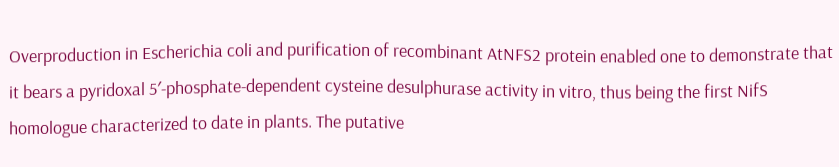Overproduction in Escherichia coli and purification of recombinant AtNFS2 protein enabled one to demonstrate that it bears a pyridoxal 5′-phosphate-dependent cysteine desulphurase activity in vitro, thus being the first NifS homologue characterized to date in plants. The putative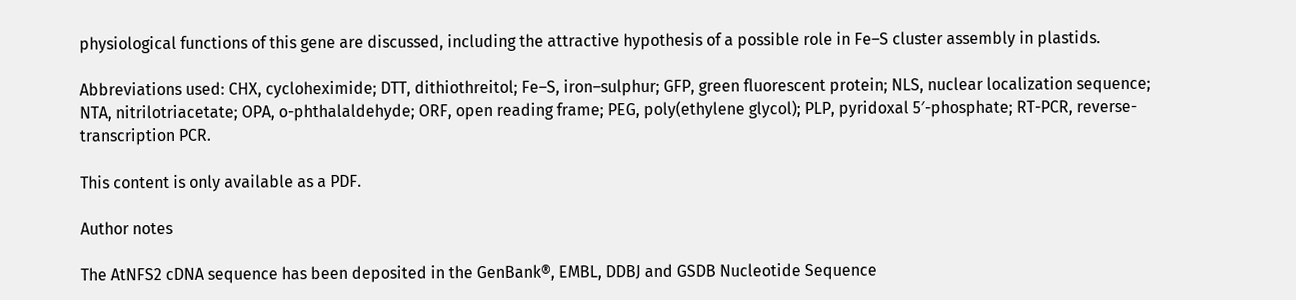physiological functions of this gene are discussed, including the attractive hypothesis of a possible role in Fe–S cluster assembly in plastids.

Abbreviations used: CHX, cycloheximide; DTT, dithiothreitol; Fe–S, iron–sulphur; GFP, green fluorescent protein; NLS, nuclear localization sequence; NTA, nitrilotriacetate; OPA, o-phthalaldehyde; ORF, open reading frame; PEG, poly(ethylene glycol); PLP, pyridoxal 5′-phosphate; RT-PCR, reverse-transcription PCR.

This content is only available as a PDF.

Author notes

The AtNFS2 cDNA sequence has been deposited in the GenBank®, EMBL, DDBJ and GSDB Nucleotide Sequence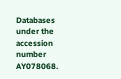Databases under the accession number AY078068.